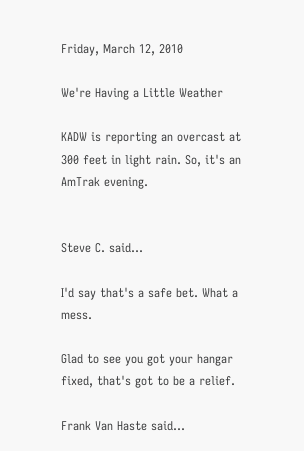Friday, March 12, 2010

We're Having a Little Weather

KADW is reporting an overcast at 300 feet in light rain. So, it's an AmTrak evening.


Steve C. said...

I'd say that's a safe bet. What a mess.

Glad to see you got your hangar fixed, that's got to be a relief.

Frank Van Haste said...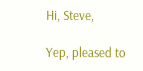Hi, Steve,

Yep, pleased to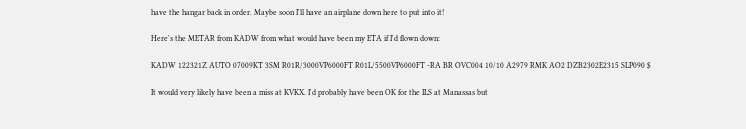have the hangar back in order. Maybe soon I'll have an airplane down here to put into it!

Here's the METAR from KADW from what would have been my ETA if I'd flown down:

KADW 122321Z AUTO 07009KT 3SM R01R/3000VP6000FT R01L/5500VP6000FT -RA BR OVC004 10/10 A2979 RMK AO2 DZB2302E2315 SLP090 $

It would very likely have been a miss at KVKX. I'd probably have been OK for the ILS at Manassas but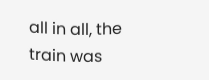all in all, the train was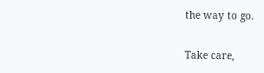the way to go.

Take care,